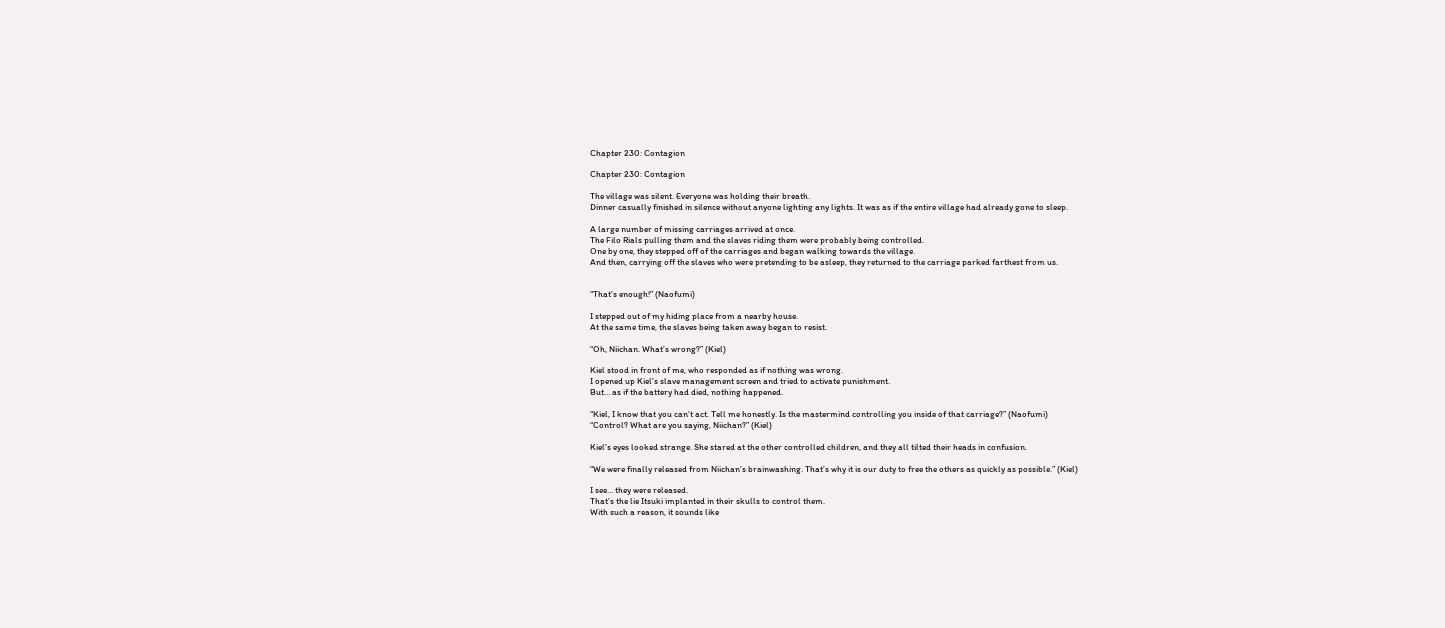Chapter 230: Contagion

Chapter 230: Contagion

The village was silent. Everyone was holding their breath.
Dinner casually finished in silence without anyone lighting any lights. It was as if the entire village had already gone to sleep.

A large number of missing carriages arrived at once.
The Filo Rials pulling them and the slaves riding them were probably being controlled.
One by one, they stepped off of the carriages and began walking towards the village.
And then, carrying off the slaves who were pretending to be asleep, they returned to the carriage parked farthest from us.


“That’s enough!” (Naofumi)

I stepped out of my hiding place from a nearby house.
At the same time, the slaves being taken away began to resist.

“Oh, Niichan. What’s wrong?” (Kiel)

Kiel stood in front of me, who responded as if nothing was wrong.
I opened up Kiel’s slave management screen and tried to activate punishment.
But… as if the battery had died, nothing happened.

“Kiel, I know that you can’t act. Tell me honestly. Is the mastermind controlling you inside of that carriage?” (Naofumi)
“Control? What are you saying, Niichan?” (Kiel)

Kiel’s eyes looked strange. She stared at the other controlled children, and they all tilted their heads in confusion.

“We were finally released from Niichan’s brainwashing. That’s why it is our duty to free the others as quickly as possible.” (Kiel)

I see… they were released.
That’s the lie Itsuki implanted in their skulls to control them.
With such a reason, it sounds like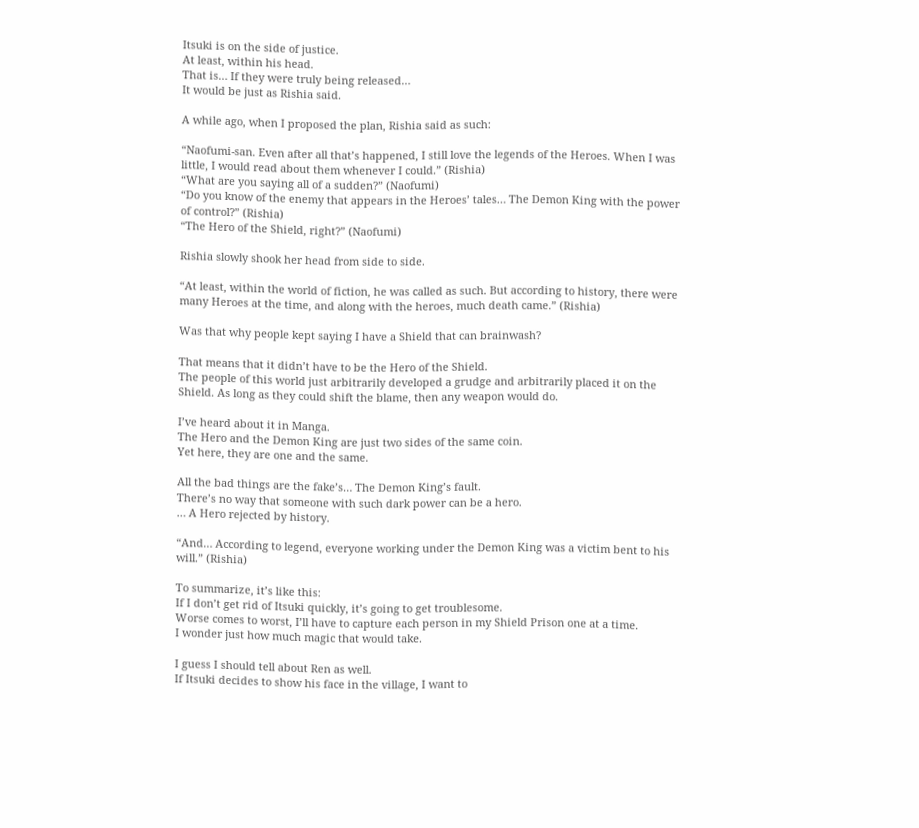Itsuki is on the side of justice.
At least, within his head.
That is… If they were truly being released…
It would be just as Rishia said.

A while ago, when I proposed the plan, Rishia said as such:

“Naofumi-san. Even after all that’s happened, I still love the legends of the Heroes. When I was little, I would read about them whenever I could.” (Rishia)
“What are you saying all of a sudden?” (Naofumi)
“Do you know of the enemy that appears in the Heroes’ tales… The Demon King with the power of control?” (Rishia)
“The Hero of the Shield, right?” (Naofumi)

Rishia slowly shook her head from side to side.

“At least, within the world of fiction, he was called as such. But according to history, there were many Heroes at the time, and along with the heroes, much death came.” (Rishia)

Was that why people kept saying I have a Shield that can brainwash?

That means that it didn’t have to be the Hero of the Shield.
The people of this world just arbitrarily developed a grudge and arbitrarily placed it on the Shield. As long as they could shift the blame, then any weapon would do.

I’ve heard about it in Manga.
The Hero and the Demon King are just two sides of the same coin.
Yet here, they are one and the same.

All the bad things are the fake’s… The Demon King’s fault.
There’s no way that someone with such dark power can be a hero.
… A Hero rejected by history.

“And… According to legend, everyone working under the Demon King was a victim bent to his will.” (Rishia)

To summarize, it’s like this:
If I don’t get rid of Itsuki quickly, it’s going to get troublesome.
Worse comes to worst, I’ll have to capture each person in my Shield Prison one at a time.
I wonder just how much magic that would take.

I guess I should tell about Ren as well.
If Itsuki decides to show his face in the village, I want to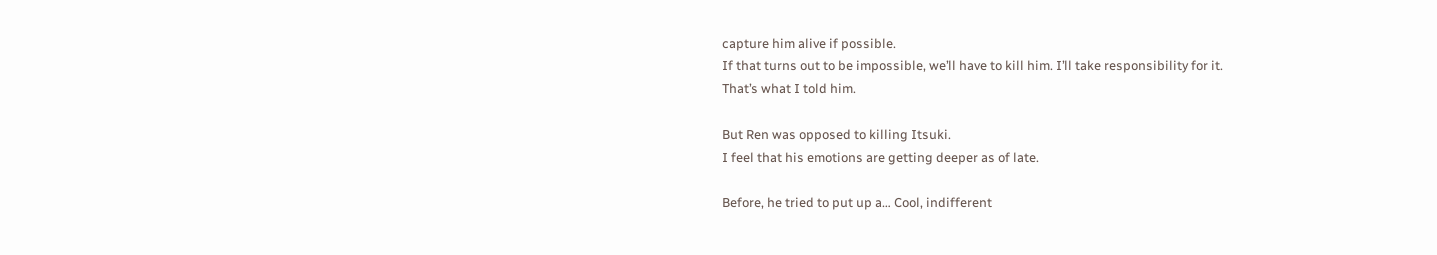capture him alive if possible.
If that turns out to be impossible, we’ll have to kill him. I’ll take responsibility for it.
That’s what I told him.

But Ren was opposed to killing Itsuki.
I feel that his emotions are getting deeper as of late.

Before, he tried to put up a… Cool, indifferent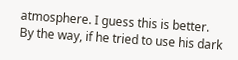atmosphere. I guess this is better.
By the way, if he tried to use his dark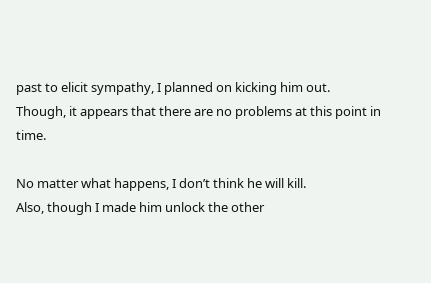past to elicit sympathy, I planned on kicking him out.
Though, it appears that there are no problems at this point in time.

No matter what happens, I don’t think he will kill.
Also, though I made him unlock the other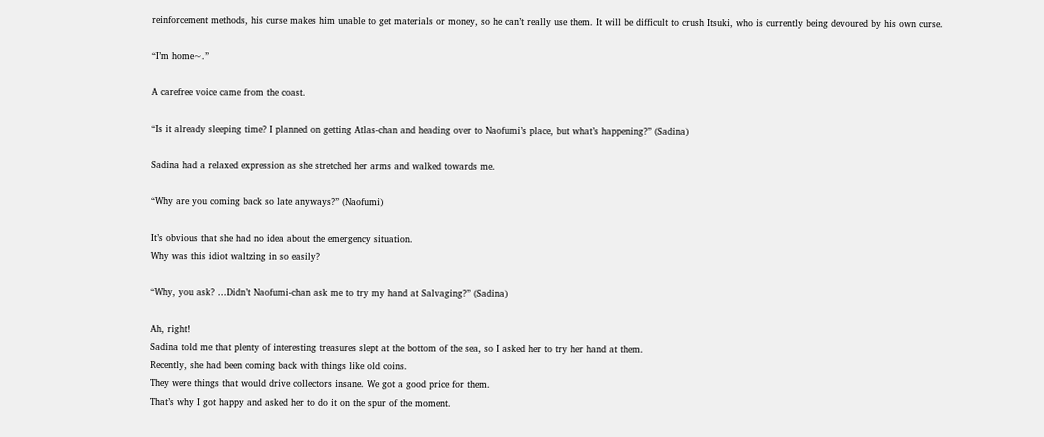reinforcement methods, his curse makes him unable to get materials or money, so he can’t really use them. It will be difficult to crush Itsuki, who is currently being devoured by his own curse.

“I’m home~.”

A carefree voice came from the coast.

“Is it already sleeping time? I planned on getting Atlas-chan and heading over to Naofumi’s place, but what’s happening?” (Sadina)

Sadina had a relaxed expression as she stretched her arms and walked towards me.

“Why are you coming back so late anyways?” (Naofumi)

It’s obvious that she had no idea about the emergency situation.
Why was this idiot waltzing in so easily?

“Why, you ask? …Didn’t Naofumi-chan ask me to try my hand at Salvaging?” (Sadina)

Ah, right!
Sadina told me that plenty of interesting treasures slept at the bottom of the sea, so I asked her to try her hand at them.
Recently, she had been coming back with things like old coins.
They were things that would drive collectors insane. We got a good price for them.
That’s why I got happy and asked her to do it on the spur of the moment.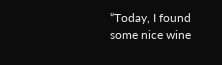“Today, I found some nice wine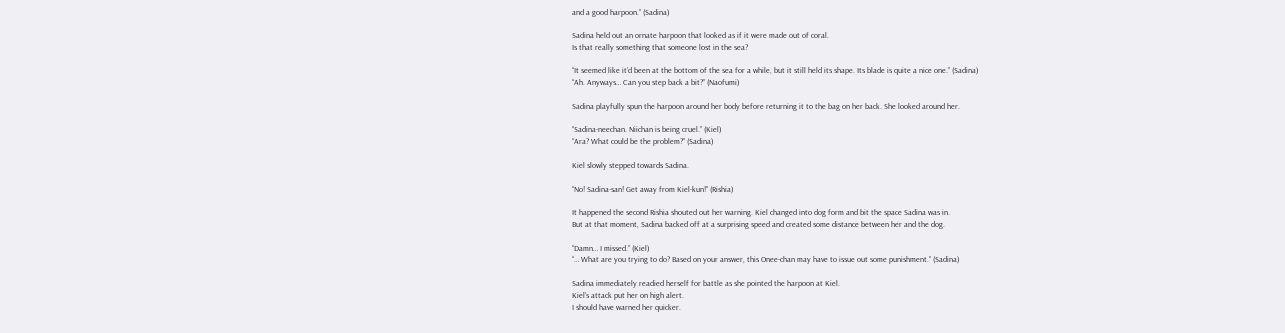and a good harpoon.” (Sadina)

Sadina held out an ornate harpoon that looked as if it were made out of coral.
Is that really something that someone lost in the sea?

“It seemed like it’d been at the bottom of the sea for a while, but it still held its shape. Its blade is quite a nice one.” (Sadina)
“Ah. Anyways… Can you step back a bit?” (Naofumi)

Sadina playfully spun the harpoon around her body before returning it to the bag on her back. She looked around her.

“Sadina-neechan. Niichan is being cruel.” (Kiel)
“Ara? What could be the problem?” (Sadina)

Kiel slowly stepped towards Sadina.

“No! Sadina-san! Get away from Kiel-kun!” (Rishia)

It happened the second Rishia shouted out her warning. Kiel changed into dog form and bit the space Sadina was in.
But at that moment, Sadina backed off at a surprising speed and created some distance between her and the dog.

“Damn… I missed.” (Kiel)
“… What are you trying to do? Based on your answer, this Onee-chan may have to issue out some punishment.” (Sadina)

Sadina immediately readied herself for battle as she pointed the harpoon at Kiel.
Kiel’s attack put her on high alert.
I should have warned her quicker.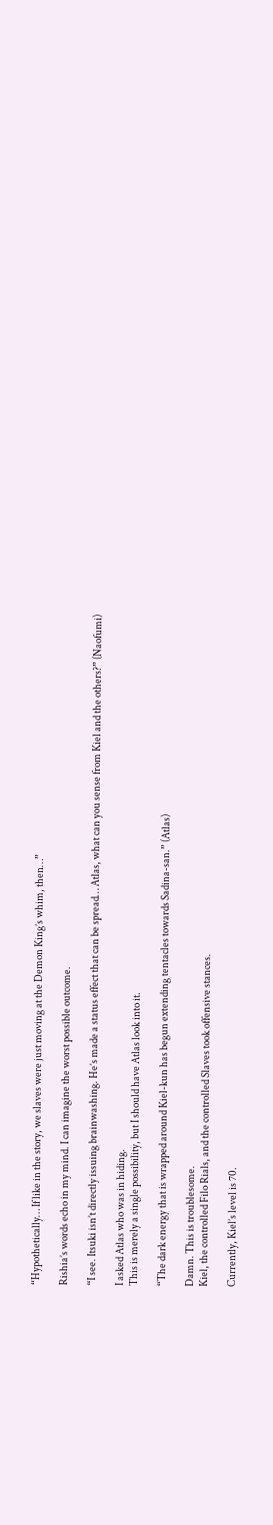“Hypothetically… If like in the story, we slaves were just moving at the Demon King’s whim, then…”

Rishia’s words echo in my mind. I can imagine the worst possible outcome.

“I see. Itsuki isn’t directly issuing brainwashing. He’s made a status effect that can be spread… Atlas, what can you sense from Kiel and the others?” (Naofumi)

I asked Atlas who was in hiding.
This is merely a single possibility, but I should have Atlas look into it.

“The dark energy that is wrapped around Kiel-kun has begun extending tentacles towards Sadina-san.” (Atlas)

Damn. This is troublesome.
Kiel, the controlled Filo Rials, and the controlled Slaves took offensive stances.

Currently, Kiel’s level is 70.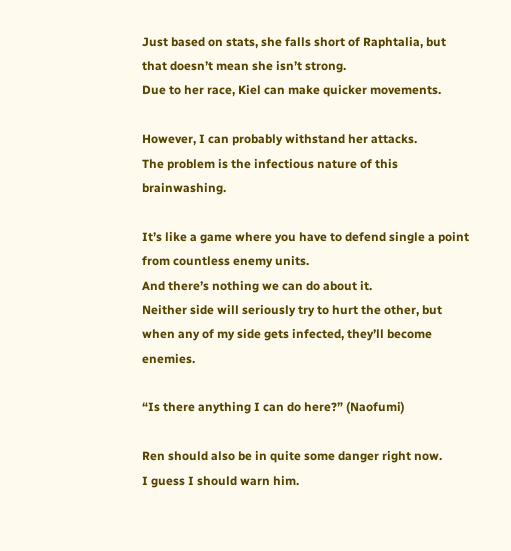Just based on stats, she falls short of Raphtalia, but that doesn’t mean she isn’t strong.
Due to her race, Kiel can make quicker movements.

However, I can probably withstand her attacks.
The problem is the infectious nature of this brainwashing.

It’s like a game where you have to defend single a point from countless enemy units.
And there’s nothing we can do about it.
Neither side will seriously try to hurt the other, but when any of my side gets infected, they’ll become enemies.

“Is there anything I can do here?” (Naofumi)

Ren should also be in quite some danger right now.
I guess I should warn him.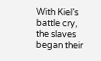With Kiel’s battle cry, the slaves began their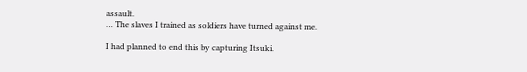assault.
… The slaves I trained as soldiers have turned against me.

I had planned to end this by capturing Itsuki.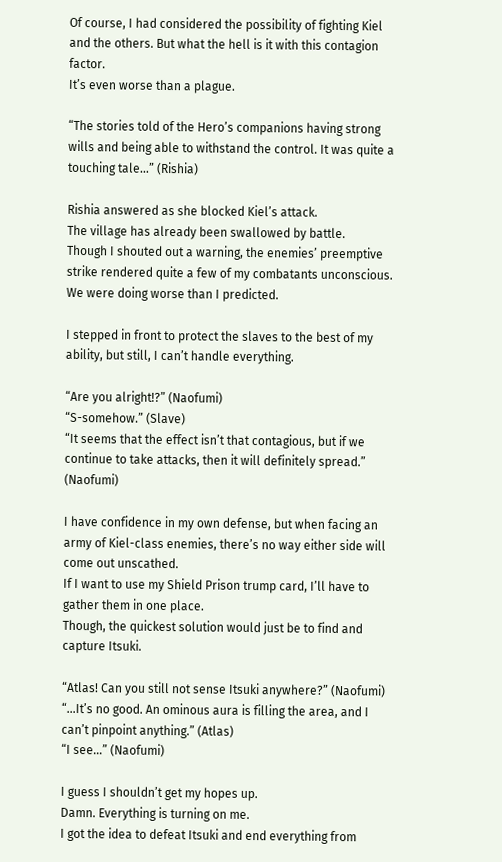Of course, I had considered the possibility of fighting Kiel and the others. But what the hell is it with this contagion factor.
It’s even worse than a plague.

“The stories told of the Hero’s companions having strong wills and being able to withstand the control. It was quite a touching tale…” (Rishia)

Rishia answered as she blocked Kiel’s attack.
The village has already been swallowed by battle.
Though I shouted out a warning, the enemies’ preemptive strike rendered quite a few of my combatants unconscious. We were doing worse than I predicted.

I stepped in front to protect the slaves to the best of my ability, but still, I can’t handle everything.

“Are you alright!?” (Naofumi)
“S-somehow.” (Slave)
“It seems that the effect isn’t that contagious, but if we continue to take attacks, then it will definitely spread.” (Naofumi)

I have confidence in my own defense, but when facing an army of Kiel-class enemies, there’s no way either side will come out unscathed.
If I want to use my Shield Prison trump card, I’ll have to gather them in one place.
Though, the quickest solution would just be to find and capture Itsuki.

“Atlas! Can you still not sense Itsuki anywhere?” (Naofumi)
“…It’s no good. An ominous aura is filling the area, and I can’t pinpoint anything.” (Atlas)
“I see…” (Naofumi)

I guess I shouldn’t get my hopes up.
Damn. Everything is turning on me.
I got the idea to defeat Itsuki and end everything from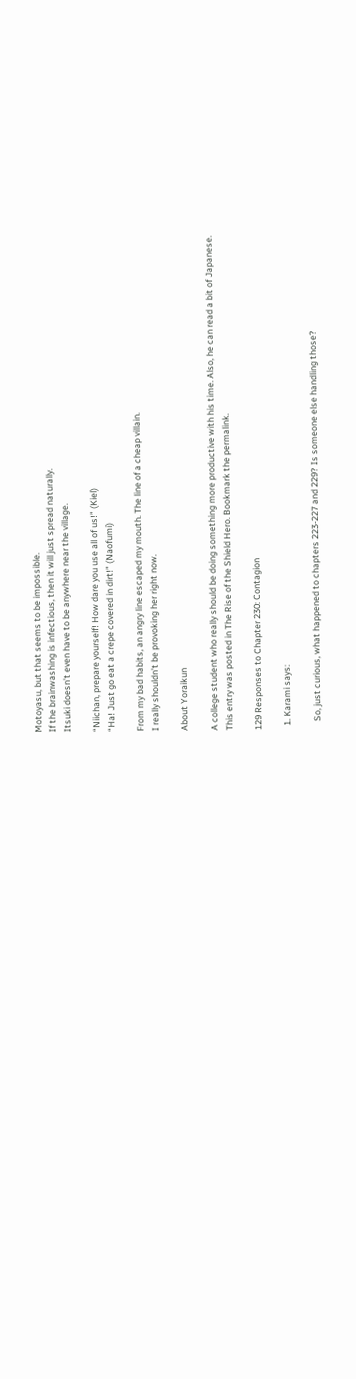Motoyasu, but that seems to be impossible.
If the brainwashing is infectious, then it will just spread naturally.
Itsuki doesn’t even have to be anywhere near the village.

“Niichan, prepare yourself! How dare you use all of us!” (Kiel)
“Ha! Just go eat a crepe covered in dirt!” (Naofumi)

From my bad habits, an angry line escaped my mouth. The line of a cheap villain.
I really shouldn’t be provoking her right now.

About Yoraikun

A college student who really should be doing something more productive with his time. Also, he can read a bit of Japanese.
This entry was posted in The Rise of the Shield Hero. Bookmark the permalink.

129 Responses to Chapter 230: Contagion

  1. Karami says:

    So, just curious, what happened to chapters 223-227 and 229? Is someone else handling those?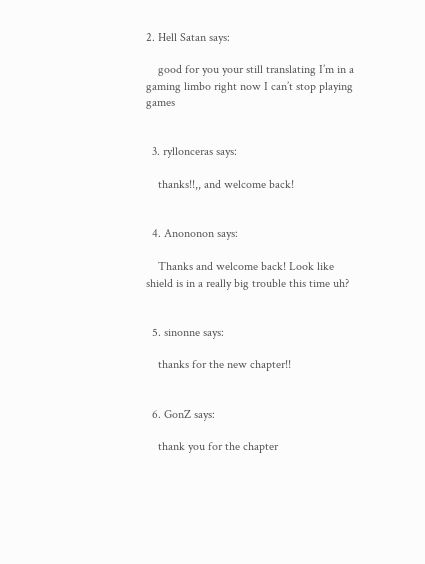2. Hell Satan says:

    good for you your still translating I’m in a gaming limbo right now I can’t stop playing games


  3. ryllonceras says:

    thanks!!,, and welcome back!


  4. Anononon says:

    Thanks and welcome back! Look like shield is in a really big trouble this time uh?


  5. sinonne says:

    thanks for the new chapter!!


  6. GonZ says:

    thank you for the chapter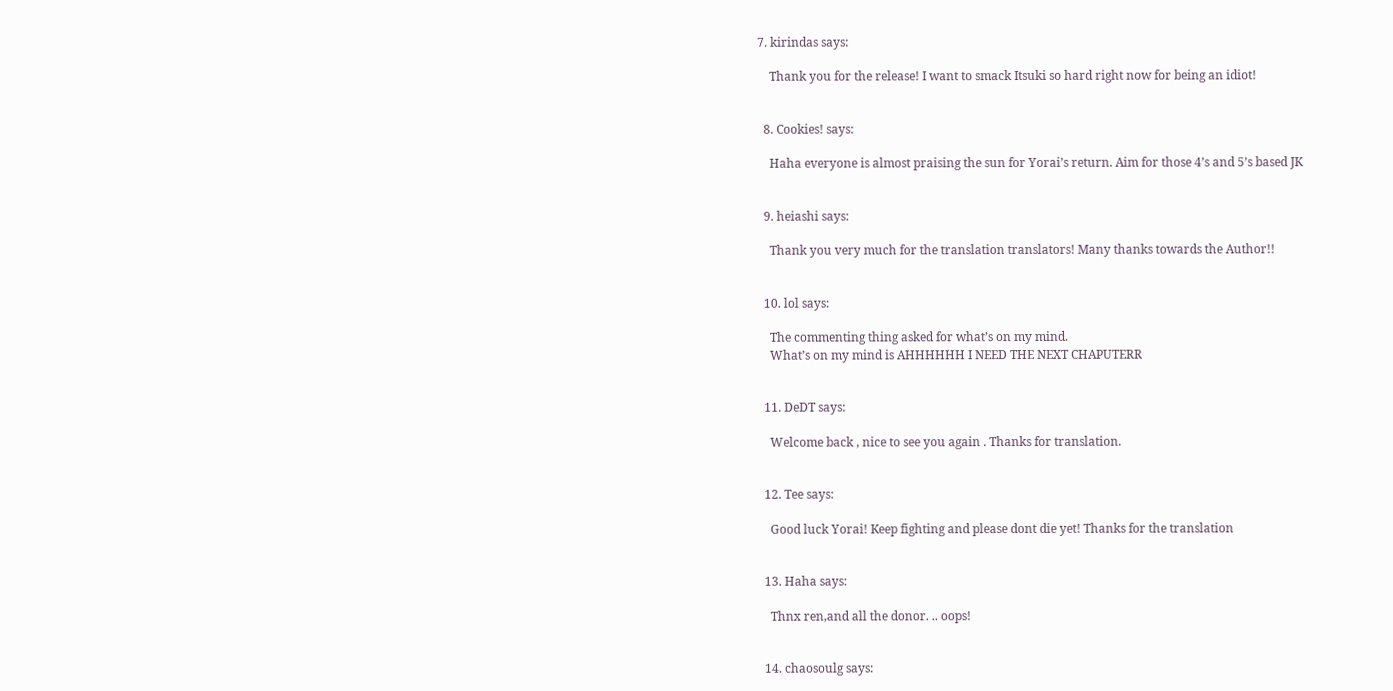7. kirindas says:

    Thank you for the release! I want to smack Itsuki so hard right now for being an idiot!


  8. Cookies! says:

    Haha everyone is almost praising the sun for Yorai’s return. Aim for those 4’s and 5’s based JK


  9. heiashi says:

    Thank you very much for the translation translators! Many thanks towards the Author!!


  10. lol says:

    The commenting thing asked for what’s on my mind.
    What’s on my mind is AHHHHHH I NEED THE NEXT CHAPUTERR


  11. DeDT says:

    Welcome back , nice to see you again . Thanks for translation.


  12. Tee says:

    Good luck Yorai! Keep fighting and please dont die yet! Thanks for the translation


  13. Haha says:

    Thnx ren,and all the donor. .. oops!


  14. chaosoulg says: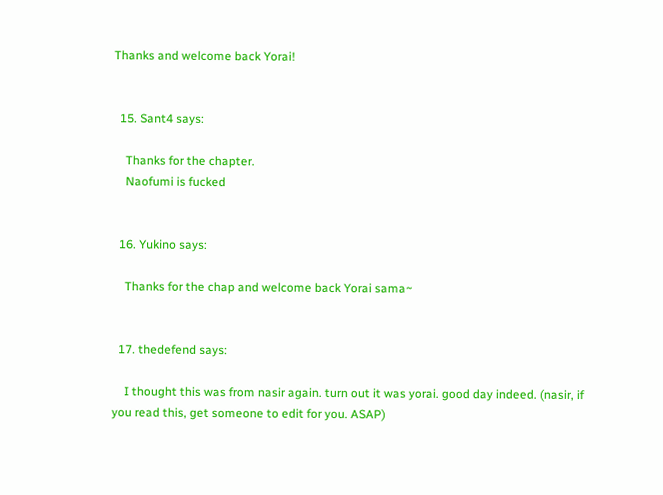Thanks and welcome back Yorai!


  15. Sant4 says:

    Thanks for the chapter.
    Naofumi is fucked


  16. Yukino says:

    Thanks for the chap and welcome back Yorai sama~


  17. thedefend says:

    I thought this was from nasir again. turn out it was yorai. good day indeed. (nasir, if you read this, get someone to edit for you. ASAP)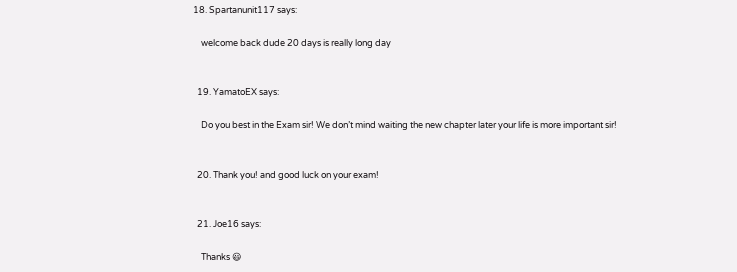18. Spartanunit117 says:

    welcome back dude 20 days is really long day


  19. YamatoEX says:

    Do you best in the Exam sir! We don’t mind waiting the new chapter later your life is more important sir!


  20. Thank you! and good luck on your exam!


  21. Joe16 says:

    Thanks 😃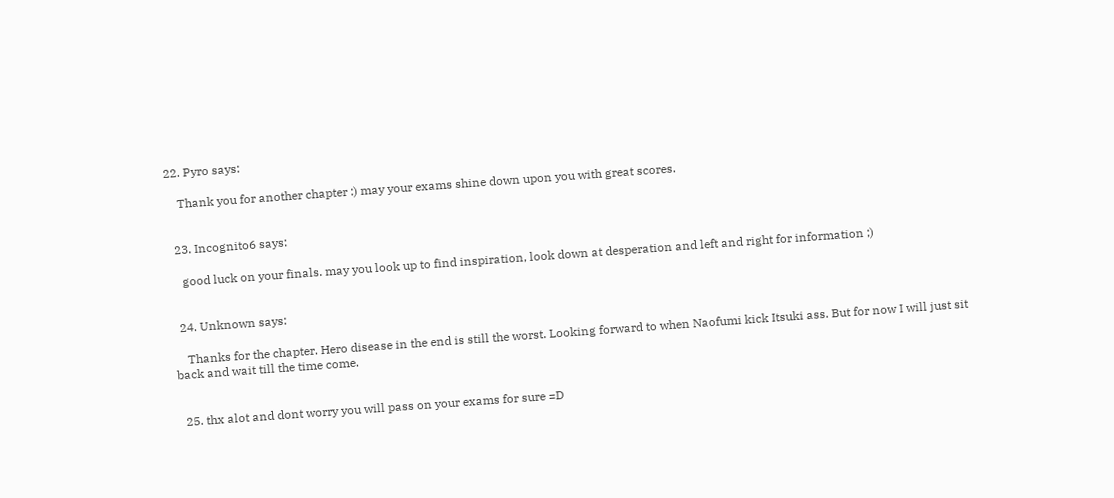22. Pyro says:

    Thank you for another chapter :) may your exams shine down upon you with great scores.


  23. Incognito6 says:

    good luck on your finals. may you look up to find inspiration, look down at desperation and left and right for information ;)


  24. Unknown says:

    Thanks for the chapter. Hero disease in the end is still the worst. Looking forward to when Naofumi kick Itsuki ass. But for now I will just sit back and wait till the time come.


  25. thx alot and dont worry you will pass on your exams for sure =D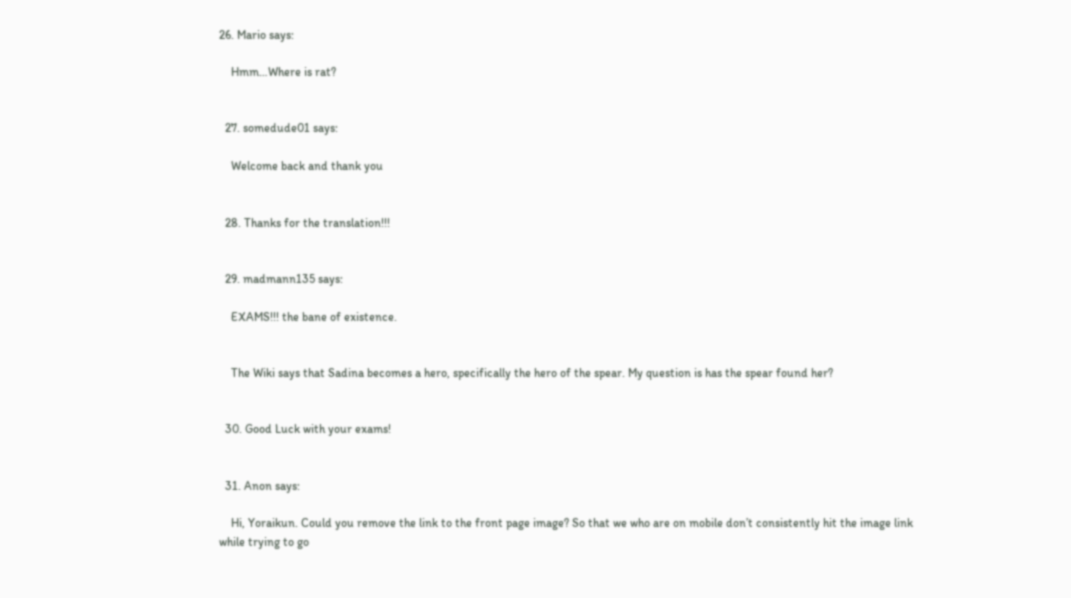26. Mario says:

    Hmm…Where is rat?


  27. somedude01 says:

    Welcome back and thank you


  28. Thanks for the translation!!!


  29. madmann135 says:

    EXAMS!!! the bane of existence.


    The Wiki says that Sadina becomes a hero, specifically the hero of the spear. My question is has the spear found her?


  30. Good Luck with your exams!


  31. Anon says:

    Hi, Yoraikun. Could you remove the link to the front page image? So that we who are on mobile don’t consistently hit the image link while trying to go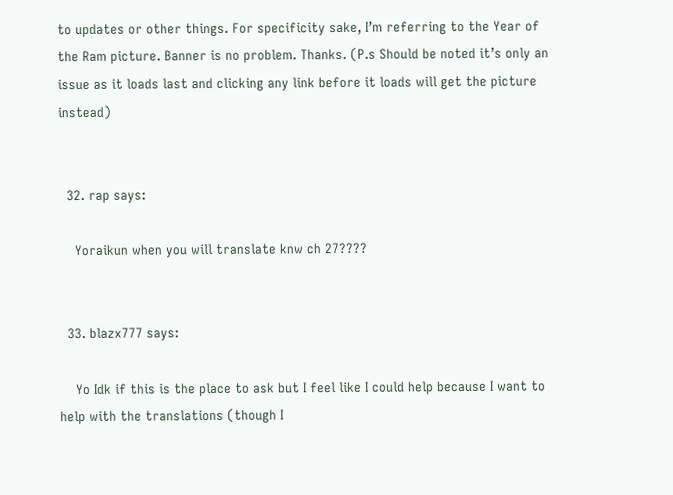to updates or other things. For specificity sake, I’m referring to the Year of the Ram picture. Banner is no problem. Thanks. (P.s Should be noted it’s only an issue as it loads last and clicking any link before it loads will get the picture instead)


  32. rap says:

    Yoraikun when you will translate knw ch 27????


  33. blazx777 says:

    Yo Idk if this is the place to ask but I feel like I could help because I want to help with the translations (though I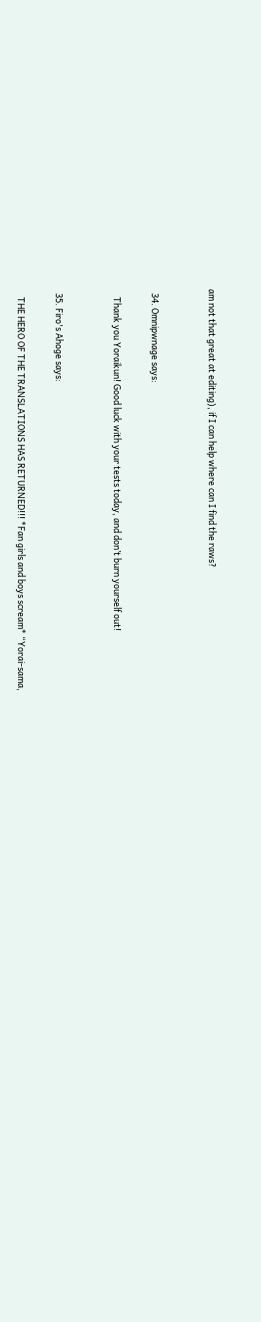am not that great at editing), if I can help where can I find the raws?


  34. Omnipwnage says:

    Thank you Yoraikun! Good luck with your tests today, and don’t burn yourself out!


  35. Firo's Ahoge says:

    THE HERO OF THE TRANSLATIONS HAS RETURNED!!! *Fan girls and boys scream* “Yorai-sama,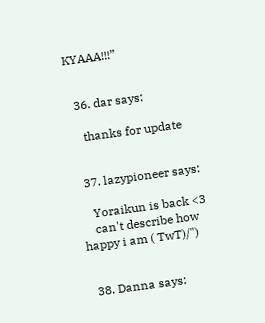KYAAA!!!”


  36. dar says:

    thanks for update


  37. lazypioneer says:

    Yoraikun is back <3
    can't describe how happy i am ( TwT)/")


  38. Danna says: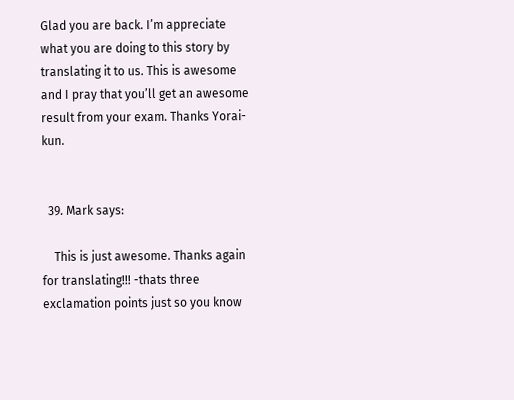Glad you are back. I’m appreciate what you are doing to this story by translating it to us. This is awesome and I pray that you’ll get an awesome result from your exam. Thanks Yorai-kun.


  39. Mark says:

    This is just awesome. Thanks again for translating!!! -thats three exclamation points just so you know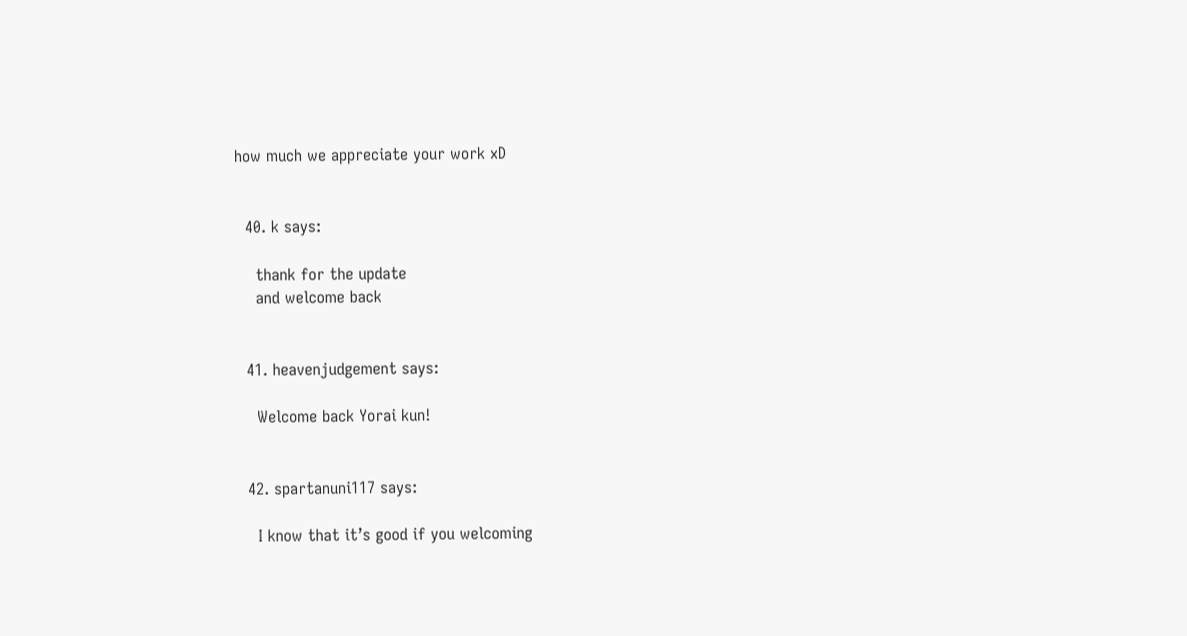how much we appreciate your work xD


  40. k says:

    thank for the update
    and welcome back


  41. heavenjudgement says:

    Welcome back Yorai kun!


  42. spartanuni117 says:

    I know that it’s good if you welcoming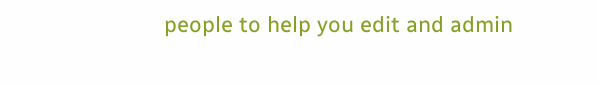people to help you edit and admin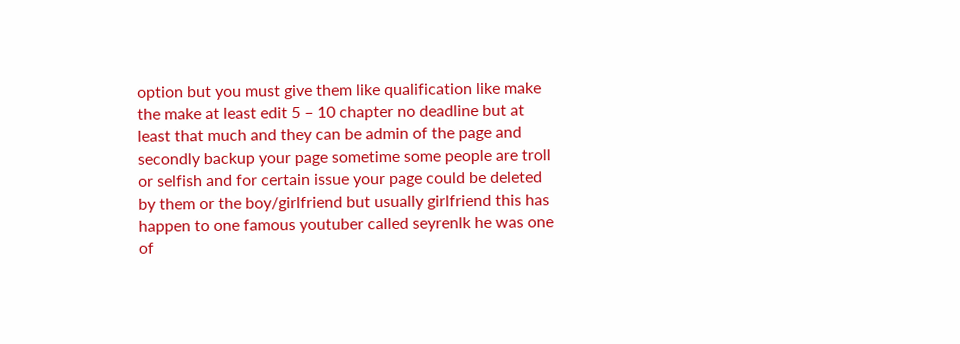option but you must give them like qualification like make the make at least edit 5 – 10 chapter no deadline but at least that much and they can be admin of the page and secondly backup your page sometime some people are troll or selfish and for certain issue your page could be deleted by them or the boy/girlfriend but usually girlfriend this has happen to one famous youtuber called seyrenlk he was one of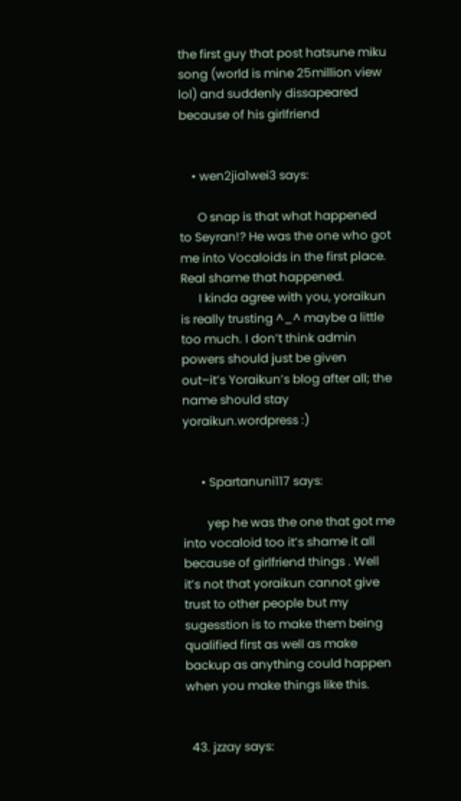the first guy that post hatsune miku song (world is mine 25million view lol) and suddenly dissapeared because of his girlfriend


    • wen2jia1wei3 says:

      O snap is that what happened to Seyran!? He was the one who got me into Vocaloids in the first place. Real shame that happened.
      I kinda agree with you, yoraikun is really trusting ^_^ maybe a little too much. I don’t think admin powers should just be given out–it’s Yoraikun’s blog after all; the name should stay yoraikun.wordpress :)


      • Spartanuni117 says:

        yep he was the one that got me into vocaloid too it’s shame it all because of girlfriend things . Well it’s not that yoraikun cannot give trust to other people but my sugesstion is to make them being qualified first as well as make backup as anything could happen when you make things like this.


  43. jzzay says: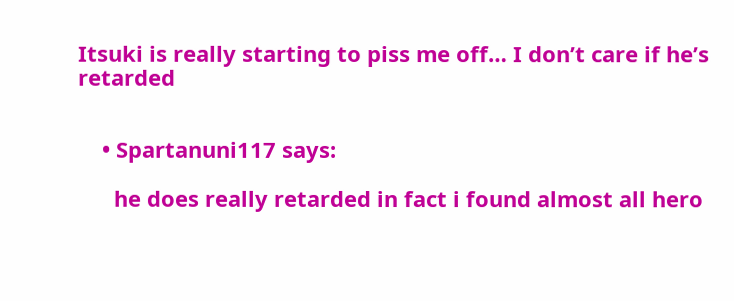Itsuki is really starting to piss me off… I don’t care if he’s retarded


    • Spartanuni117 says:

      he does really retarded in fact i found almost all hero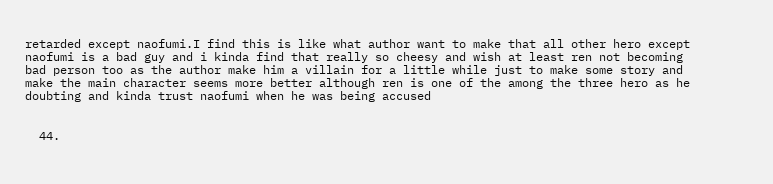retarded except naofumi.I find this is like what author want to make that all other hero except naofumi is a bad guy and i kinda find that really so cheesy and wish at least ren not becoming bad person too as the author make him a villain for a little while just to make some story and make the main character seems more better although ren is one of the among the three hero as he doubting and kinda trust naofumi when he was being accused


  44.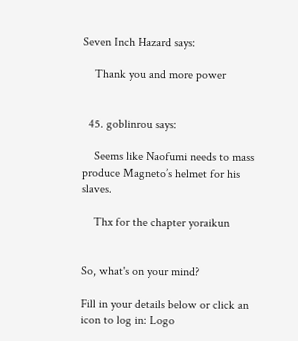Seven Inch Hazard says:

    Thank you and more power


  45. goblinrou says:

    Seems like Naofumi needs to mass produce Magneto’s helmet for his slaves.

    Thx for the chapter yoraikun


So, what's on your mind?

Fill in your details below or click an icon to log in: Logo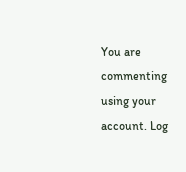You are commenting using your account. Log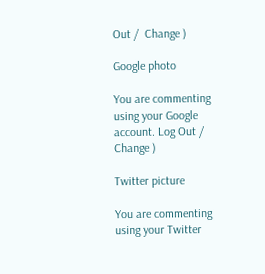Out /  Change )

Google photo

You are commenting using your Google account. Log Out /  Change )

Twitter picture

You are commenting using your Twitter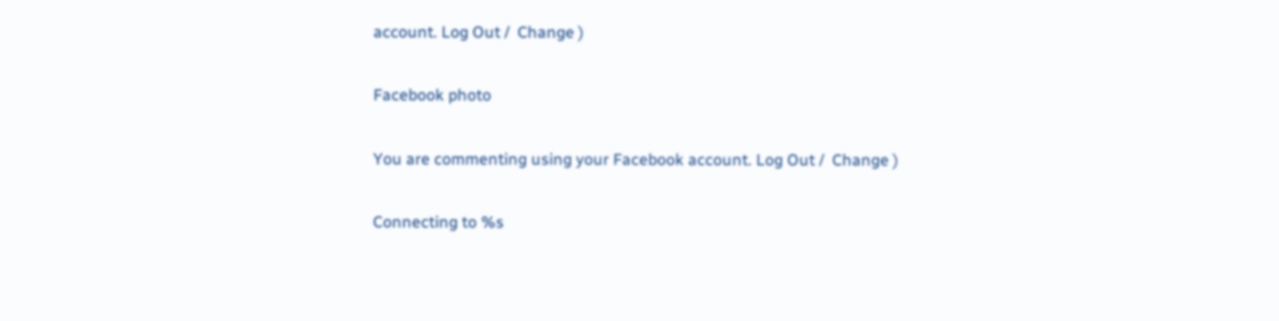account. Log Out /  Change )

Facebook photo

You are commenting using your Facebook account. Log Out /  Change )

Connecting to %s